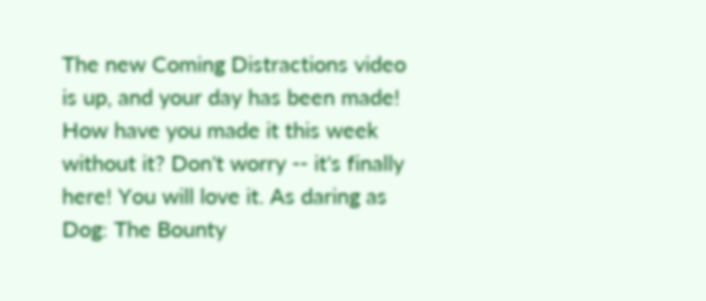The new Coming Distractions video is up, and your day has been made! How have you made it this week without it? Don't worry -- it's finally here! You will love it. As daring as Dog: The Bounty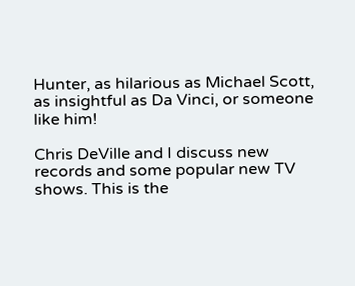Hunter, as hilarious as Michael Scott, as insightful as Da Vinci, or someone like him!

Chris DeVille and I discuss new records and some popular new TV shows. This is the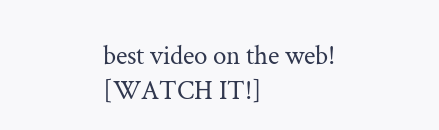best video on the web! [WATCH IT!]